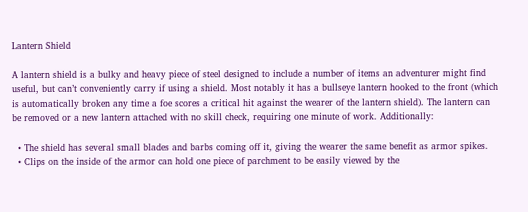Lantern Shield

A lantern shield is a bulky and heavy piece of steel designed to include a number of items an adventurer might find useful, but can’t conveniently carry if using a shield. Most notably it has a bullseye lantern hooked to the front (which is automatically broken any time a foe scores a critical hit against the wearer of the lantern shield). The lantern can be removed or a new lantern attached with no skill check, requiring one minute of work. Additionally:

  • The shield has several small blades and barbs coming off it, giving the wearer the same benefit as armor spikes.
  • Clips on the inside of the armor can hold one piece of parchment to be easily viewed by the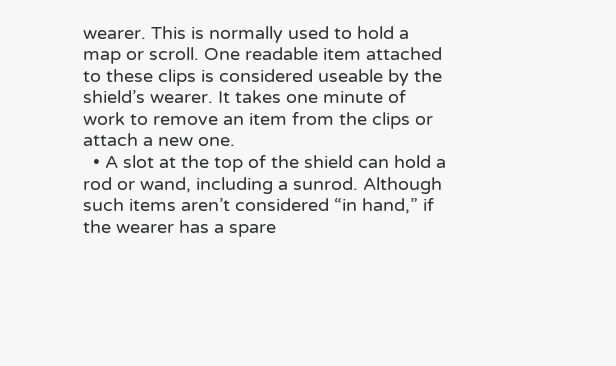wearer. This is normally used to hold a map or scroll. One readable item attached to these clips is considered useable by the shield’s wearer. It takes one minute of work to remove an item from the clips or attach a new one.
  • A slot at the top of the shield can hold a rod or wand, including a sunrod. Although such items aren’t considered “in hand,” if the wearer has a spare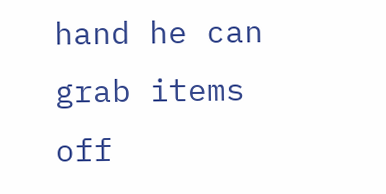hand he can grab items off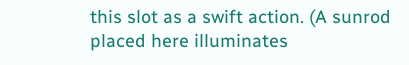this slot as a swift action. (A sunrod placed here illuminates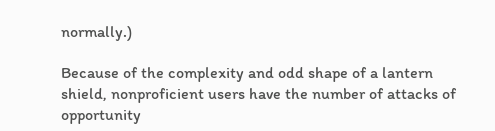normally.)

Because of the complexity and odd shape of a lantern shield, nonproficient users have the number of attacks of opportunity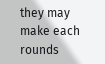they may make each rounds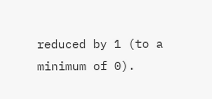reduced by 1 (to a minimum of 0).